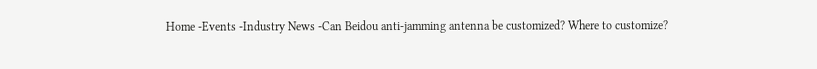Home -Events -Industry News -Can Beidou anti-jamming antenna be customized? Where to customize?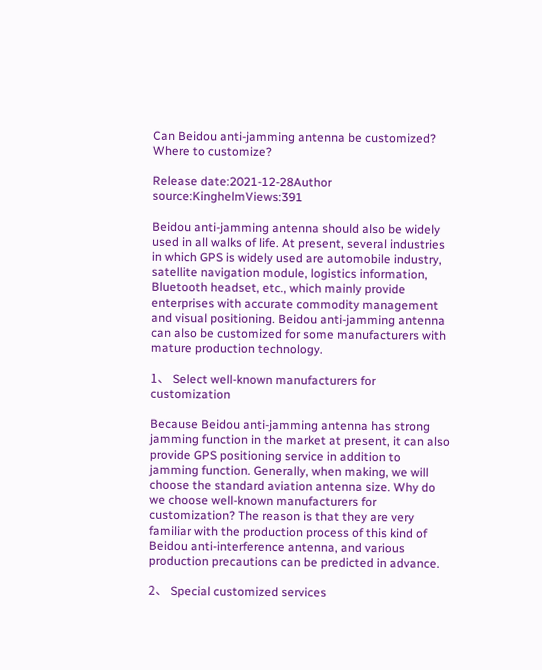Can Beidou anti-jamming antenna be customized? Where to customize?

Release date:2021-12-28Author source:KinghelmViews:391

Beidou anti-jamming antenna should also be widely used in all walks of life. At present, several industries in which GPS is widely used are automobile industry, satellite navigation module, logistics information, Bluetooth headset, etc., which mainly provide enterprises with accurate commodity management and visual positioning. Beidou anti-jamming antenna can also be customized for some manufacturers with mature production technology.

1、 Select well-known manufacturers for customization

Because Beidou anti-jamming antenna has strong jamming function in the market at present, it can also provide GPS positioning service in addition to jamming function. Generally, when making, we will choose the standard aviation antenna size. Why do we choose well-known manufacturers for customization? The reason is that they are very familiar with the production process of this kind of Beidou anti-interference antenna, and various production precautions can be predicted in advance.

2、 Special customized services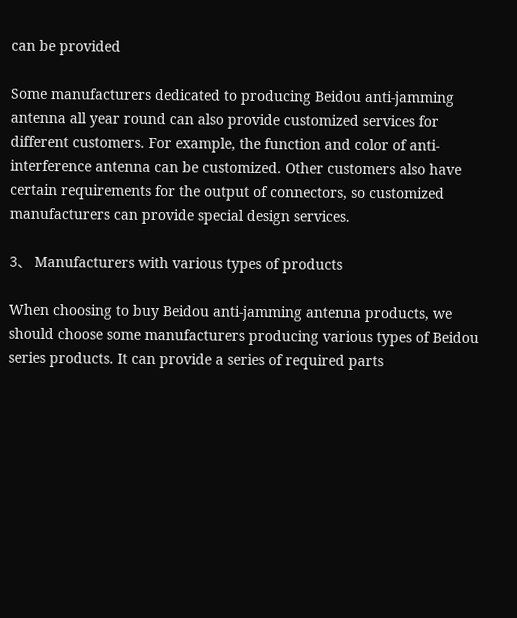can be provided

Some manufacturers dedicated to producing Beidou anti-jamming antenna all year round can also provide customized services for different customers. For example, the function and color of anti-interference antenna can be customized. Other customers also have certain requirements for the output of connectors, so customized manufacturers can provide special design services.

3、 Manufacturers with various types of products

When choosing to buy Beidou anti-jamming antenna products, we should choose some manufacturers producing various types of Beidou series products. It can provide a series of required parts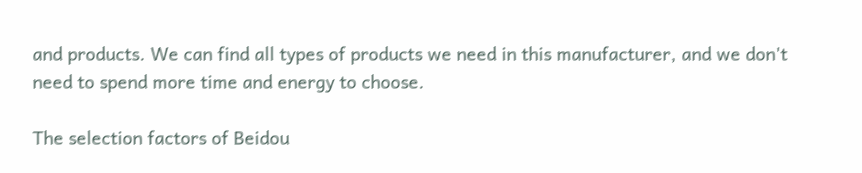and products. We can find all types of products we need in this manufacturer, and we don't need to spend more time and energy to choose.

The selection factors of Beidou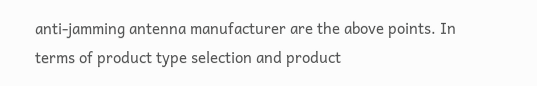anti-jamming antenna manufacturer are the above points. In terms of product type selection and product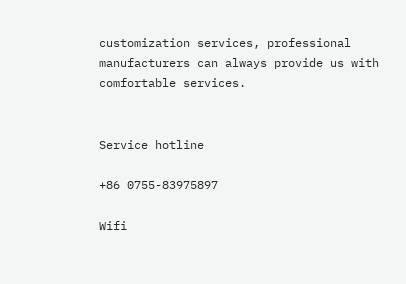customization services, professional manufacturers can always provide us with comfortable services.


Service hotline

+86 0755-83975897

Wifi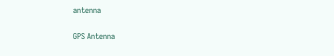antenna

GPS Antenna